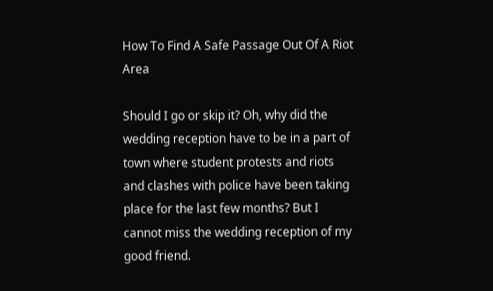How To Find A Safe Passage Out Of A Riot Area

Should I go or skip it? Oh, why did the wedding reception have to be in a part of town where student protests and riots and clashes with police have been taking place for the last few months? But I cannot miss the wedding reception of my good friend.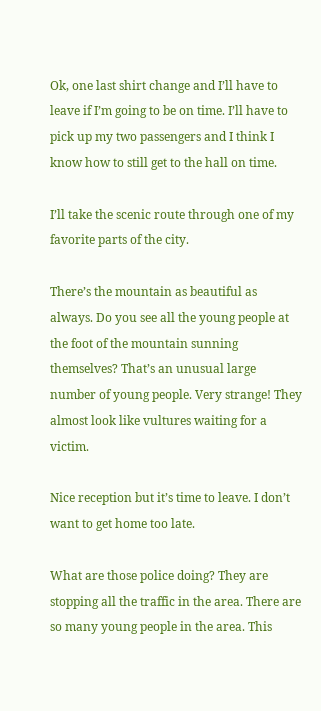Ok, one last shirt change and I’ll have to leave if I’m going to be on time. I’ll have to pick up my two passengers and I think I know how to still get to the hall on time.

I’ll take the scenic route through one of my favorite parts of the city.

There’s the mountain as beautiful as always. Do you see all the young people at the foot of the mountain sunning themselves? That’s an unusual large number of young people. Very strange! They almost look like vultures waiting for a victim.

Nice reception but it’s time to leave. I don’t want to get home too late.

What are those police doing? They are stopping all the traffic in the area. There are so many young people in the area. This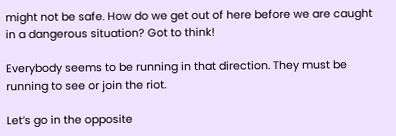might not be safe. How do we get out of here before we are caught in a dangerous situation? Got to think!

Everybody seems to be running in that direction. They must be running to see or join the riot.

Let’s go in the opposite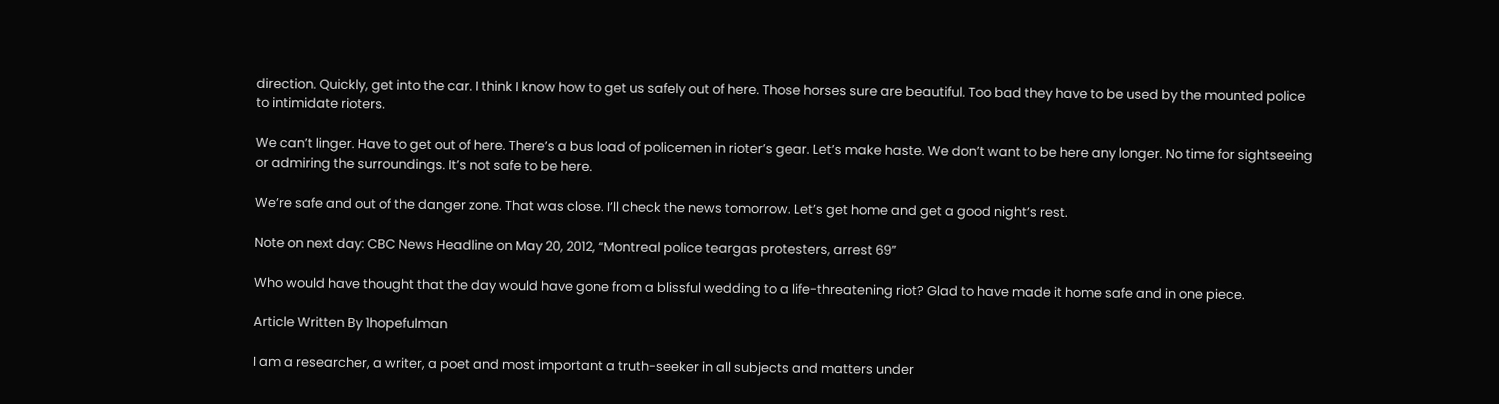direction. Quickly, get into the car. I think I know how to get us safely out of here. Those horses sure are beautiful. Too bad they have to be used by the mounted police to intimidate rioters.

We can’t linger. Have to get out of here. There’s a bus load of policemen in rioter’s gear. Let’s make haste. We don’t want to be here any longer. No time for sightseeing or admiring the surroundings. It’s not safe to be here.

We’re safe and out of the danger zone. That was close. I’ll check the news tomorrow. Let’s get home and get a good night’s rest.

Note on next day: CBC News Headline on May 20, 2012, “Montreal police teargas protesters, arrest 69”

Who would have thought that the day would have gone from a blissful wedding to a life-threatening riot? Glad to have made it home safe and in one piece.

Article Written By 1hopefulman

I am a researcher, a writer, a poet and most important a truth-seeker in all subjects and matters under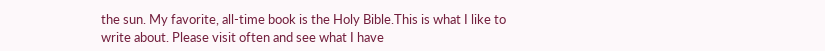the sun. My favorite, all-time book is the Holy Bible.This is what I like to write about. Please visit often and see what I have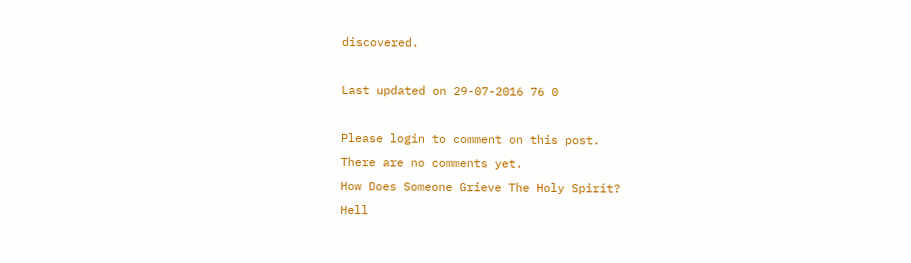discovered.

Last updated on 29-07-2016 76 0

Please login to comment on this post.
There are no comments yet.
How Does Someone Grieve The Holy Spirit?
Hell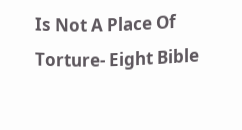Is Not A Place Of Torture- Eight Bible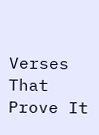Verses That Prove It